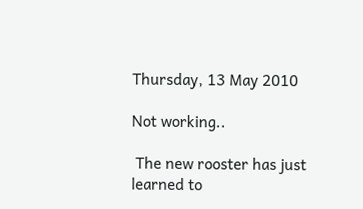Thursday, 13 May 2010

Not working..

 The new rooster has just learned to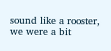sound like a rooster, we were a bit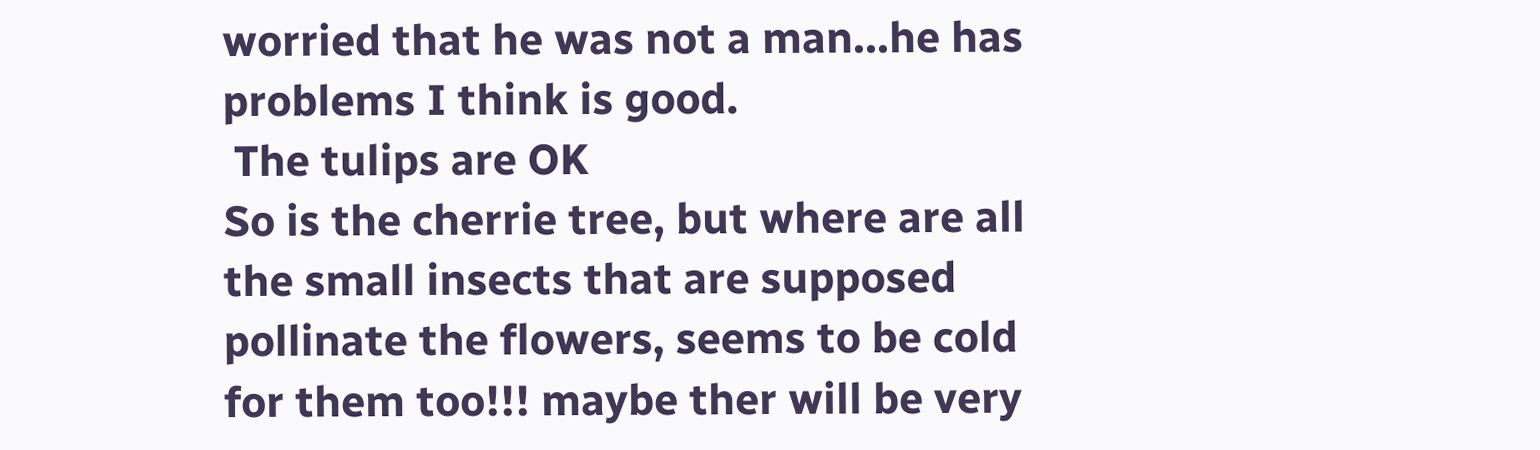worried that he was not a man...he has problems I think is good.
 The tulips are OK
So is the cherrie tree, but where are all the small insects that are supposed pollinate the flowers, seems to be cold for them too!!! maybe ther will be very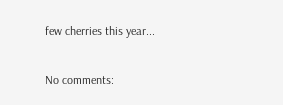few cherries this year...

No comments: